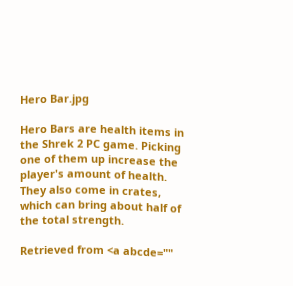Hero Bar.jpg

Hero Bars are health items in the Shrek 2 PC game. Picking one of them up increase the player's amount of health. They also come in crates, which can bring about half of the total strength.

Retrieved from <a abcde=""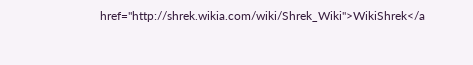href="http://shrek.wikia.com/wiki/Shrek_Wiki">WikiShrek</a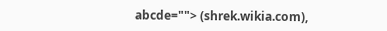abcde=""> (shrek.wikia.com),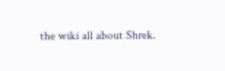the wiki all about Shrek.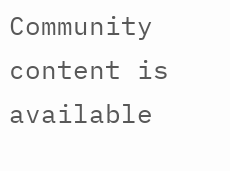Community content is available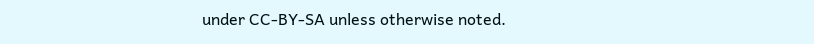under CC-BY-SA unless otherwise noted.